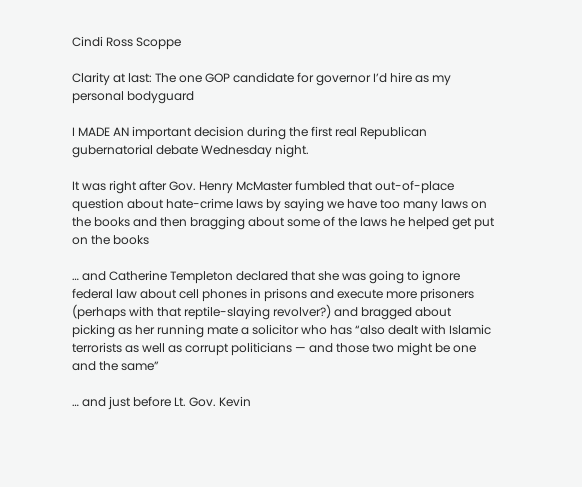Cindi Ross Scoppe

Clarity at last: The one GOP candidate for governor I’d hire as my personal bodyguard

I MADE AN important decision during the first real Republican gubernatorial debate Wednesday night.

It was right after Gov. Henry McMaster fumbled that out-of-place question about hate-crime laws by saying we have too many laws on the books and then bragging about some of the laws he helped get put on the books

… and Catherine Templeton declared that she was going to ignore federal law about cell phones in prisons and execute more prisoners (perhaps with that reptile-slaying revolver?) and bragged about picking as her running mate a solicitor who has “also dealt with Islamic terrorists as well as corrupt politicians — and those two might be one and the same”

… and just before Lt. Gov. Kevin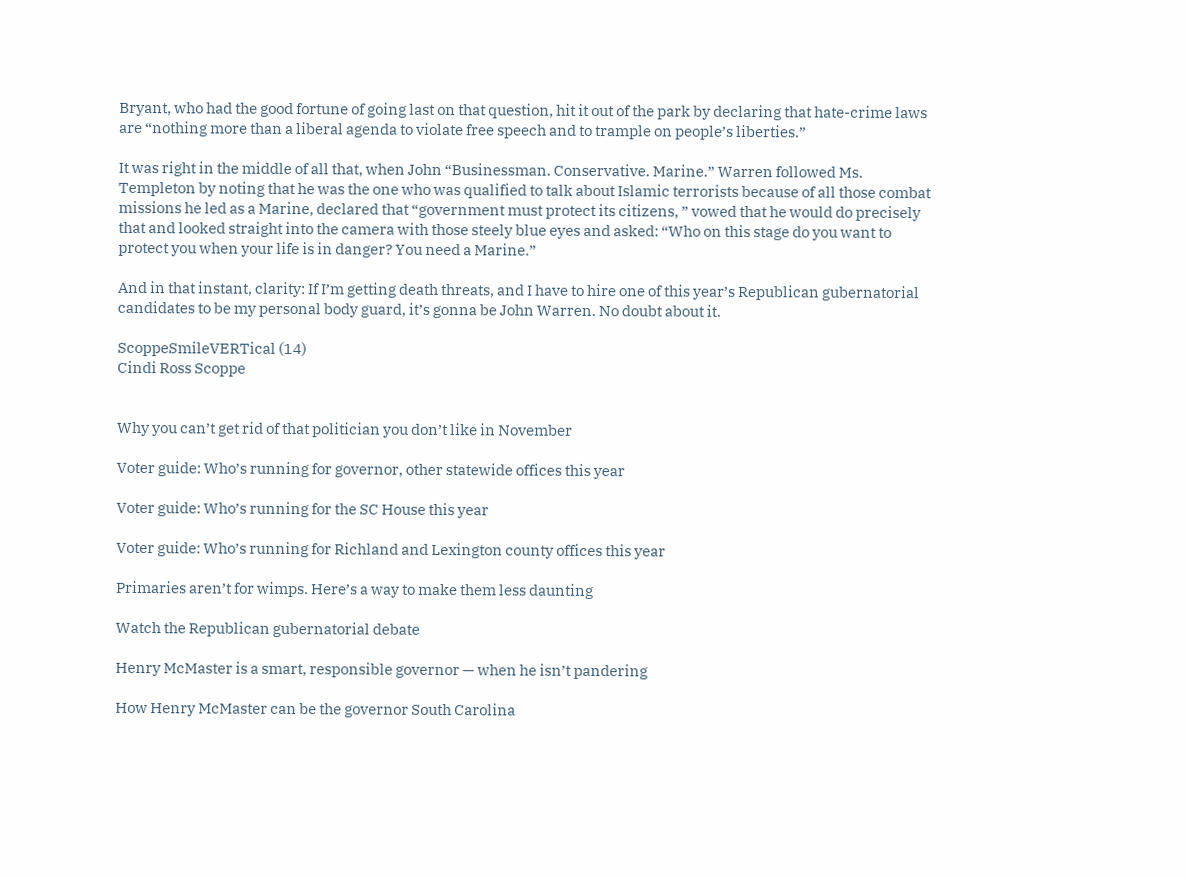Bryant, who had the good fortune of going last on that question, hit it out of the park by declaring that hate-crime laws are “nothing more than a liberal agenda to violate free speech and to trample on people’s liberties.”

It was right in the middle of all that, when John “Businessman. Conservative. Marine.” Warren followed Ms. Templeton by noting that he was the one who was qualified to talk about Islamic terrorists because of all those combat missions he led as a Marine, declared that “government must protect its citizens, ” vowed that he would do precisely that and looked straight into the camera with those steely blue eyes and asked: “Who on this stage do you want to protect you when your life is in danger? You need a Marine.”

And in that instant, clarity: If I’m getting death threats, and I have to hire one of this year’s Republican gubernatorial candidates to be my personal body guard, it’s gonna be John Warren. No doubt about it.

ScoppeSmileVERTical (14)
Cindi Ross Scoppe


Why you can’t get rid of that politician you don’t like in November

Voter guide: Who’s running for governor, other statewide offices this year

Voter guide: Who’s running for the SC House this year

Voter guide: Who’s running for Richland and Lexington county offices this year

Primaries aren’t for wimps. Here’s a way to make them less daunting

Watch the Republican gubernatorial debate

Henry McMaster is a smart, responsible governor — when he isn’t pandering

How Henry McMaster can be the governor South Carolina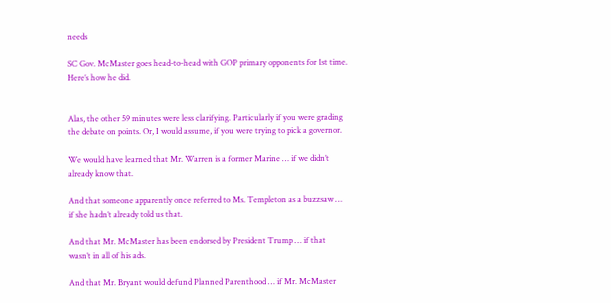needs

SC Gov. McMaster goes head-to-head with GOP primary opponents for 1st time. Here’s how he did.


Alas, the other 59 minutes were less clarifying. Particularly if you were grading the debate on points. Or, I would assume, if you were trying to pick a governor.

We would have learned that Mr. Warren is a former Marine … if we didn’t already know that.

And that someone apparently once referred to Ms. Templeton as a buzzsaw … if she hadn’t already told us that.

And that Mr. McMaster has been endorsed by President Trump … if that wasn’t in all of his ads.

And that Mr. Bryant would defund Planned Parenthood … if Mr. McMaster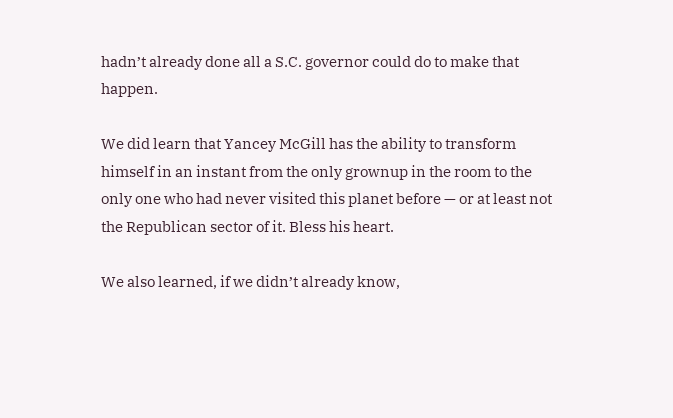hadn’t already done all a S.C. governor could do to make that happen.

We did learn that Yancey McGill has the ability to transform himself in an instant from the only grownup in the room to the only one who had never visited this planet before — or at least not the Republican sector of it. Bless his heart.

We also learned, if we didn’t already know,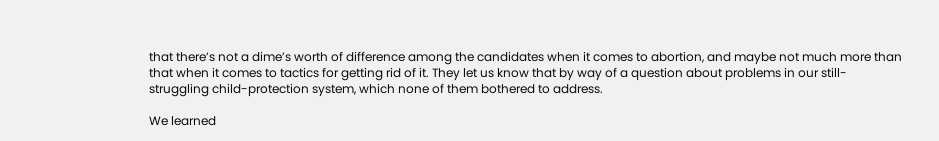that there’s not a dime’s worth of difference among the candidates when it comes to abortion, and maybe not much more than that when it comes to tactics for getting rid of it. They let us know that by way of a question about problems in our still-struggling child-protection system, which none of them bothered to address.

We learned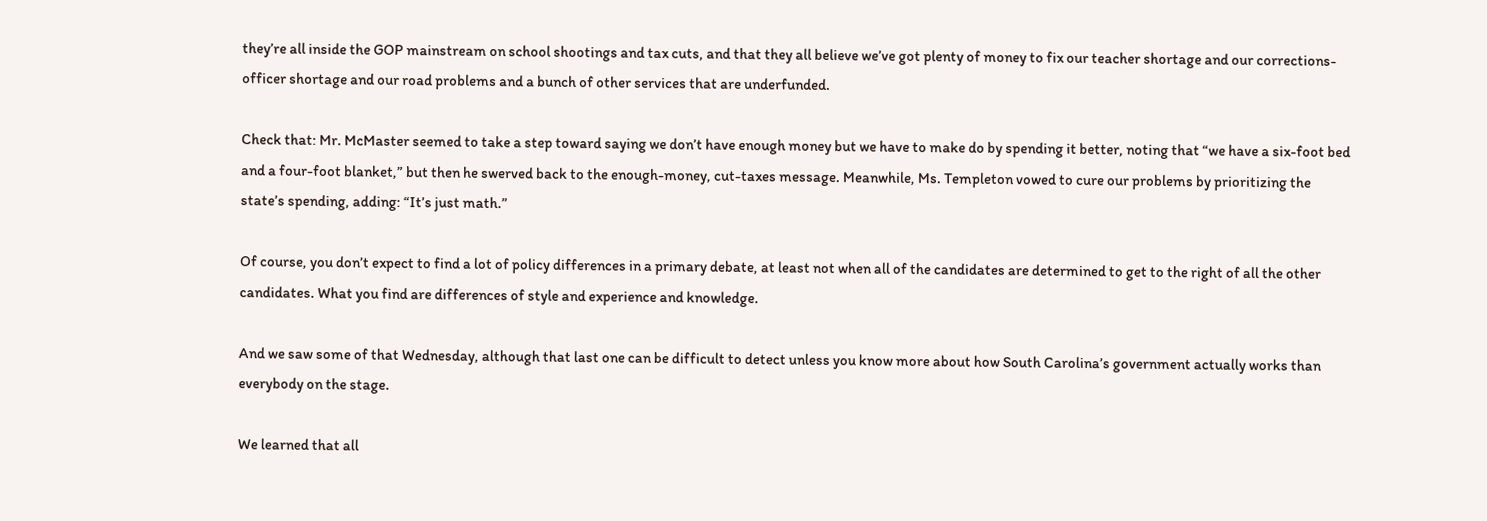they’re all inside the GOP mainstream on school shootings and tax cuts, and that they all believe we’ve got plenty of money to fix our teacher shortage and our corrections-officer shortage and our road problems and a bunch of other services that are underfunded.

Check that: Mr. McMaster seemed to take a step toward saying we don’t have enough money but we have to make do by spending it better, noting that “we have a six-foot bed and a four-foot blanket,” but then he swerved back to the enough-money, cut-taxes message. Meanwhile, Ms. Templeton vowed to cure our problems by prioritizing the state’s spending, adding: “It’s just math.”

Of course, you don’t expect to find a lot of policy differences in a primary debate, at least not when all of the candidates are determined to get to the right of all the other candidates. What you find are differences of style and experience and knowledge.

And we saw some of that Wednesday, although that last one can be difficult to detect unless you know more about how South Carolina’s government actually works than everybody on the stage.

We learned that all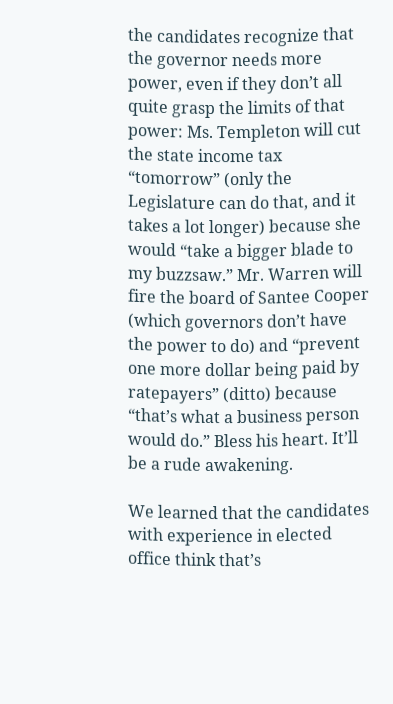the candidates recognize that the governor needs more power, even if they don’t all quite grasp the limits of that power: Ms. Templeton will cut the state income tax “tomorrow” (only the Legislature can do that, and it takes a lot longer) because she would “take a bigger blade to my buzzsaw.” Mr. Warren will fire the board of Santee Cooper (which governors don’t have the power to do) and “prevent one more dollar being paid by ratepayers” (ditto) because “that’s what a business person would do.” Bless his heart. It’ll be a rude awakening.

We learned that the candidates with experience in elected office think that’s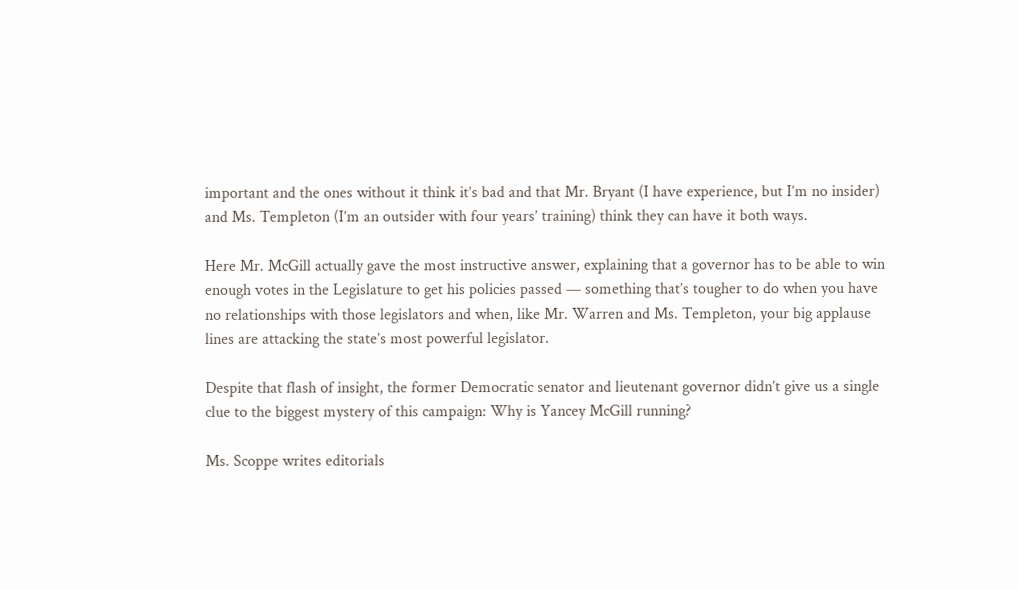important and the ones without it think it’s bad and that Mr. Bryant (I have experience, but I’m no insider) and Ms. Templeton (I’m an outsider with four years’ training) think they can have it both ways.

Here Mr. McGill actually gave the most instructive answer, explaining that a governor has to be able to win enough votes in the Legislature to get his policies passed — something that’s tougher to do when you have no relationships with those legislators and when, like Mr. Warren and Ms. Templeton, your big applause lines are attacking the state’s most powerful legislator.

Despite that flash of insight, the former Democratic senator and lieutenant governor didn’t give us a single clue to the biggest mystery of this campaign: Why is Yancey McGill running?

Ms. Scoppe writes editorials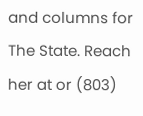and columns for The State. Reach her at or (803)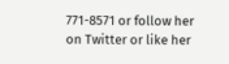771-8571 or follow her on Twitter or like her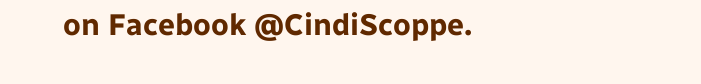on Facebook @CindiScoppe.